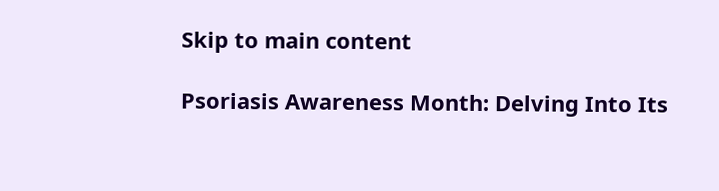Skip to main content

Psoriasis Awareness Month: Delving Into Its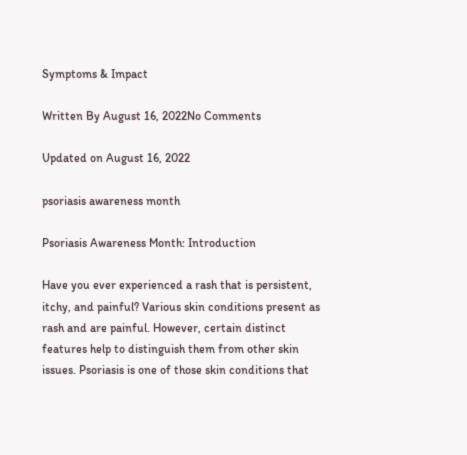Symptoms & Impact

Written By August 16, 2022No Comments

Updated on August 16, 2022

psoriasis awareness month

Psoriasis Awareness Month: Introduction

Have you ever experienced a rash that is persistent, itchy, and painful? Various skin conditions present as rash and are painful. However, certain distinct features help to distinguish them from other skin issues. Psoriasis is one of those skin conditions that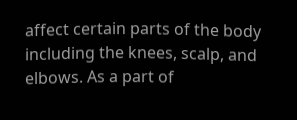affect certain parts of the body including the knees, scalp, and elbows. As a part of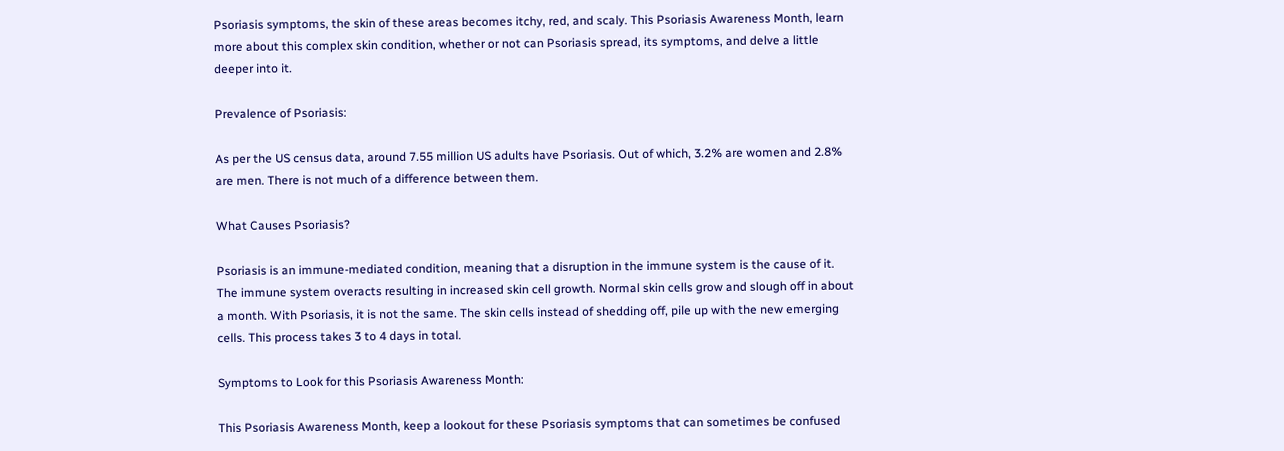Psoriasis symptoms, the skin of these areas becomes itchy, red, and scaly. This Psoriasis Awareness Month, learn more about this complex skin condition, whether or not can Psoriasis spread, its symptoms, and delve a little deeper into it.

Prevalence of Psoriasis:

As per the US census data, around 7.55 million US adults have Psoriasis. Out of which, 3.2% are women and 2.8% are men. There is not much of a difference between them.

What Causes Psoriasis?

Psoriasis is an immune-mediated condition, meaning that a disruption in the immune system is the cause of it. The immune system overacts resulting in increased skin cell growth. Normal skin cells grow and slough off in about a month. With Psoriasis, it is not the same. The skin cells instead of shedding off, pile up with the new emerging cells. This process takes 3 to 4 days in total.

Symptoms to Look for this Psoriasis Awareness Month:

This Psoriasis Awareness Month, keep a lookout for these Psoriasis symptoms that can sometimes be confused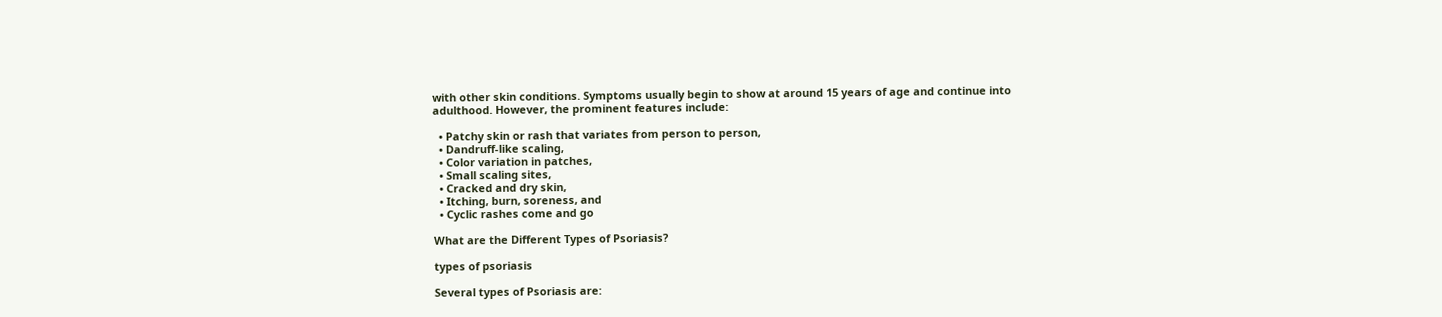with other skin conditions. Symptoms usually begin to show at around 15 years of age and continue into adulthood. However, the prominent features include:

  • Patchy skin or rash that variates from person to person,
  • Dandruff-like scaling,
  • Color variation in patches,
  • Small scaling sites,
  • Cracked and dry skin,
  • Itching, burn, soreness, and
  • Cyclic rashes come and go

What are the Different Types of Psoriasis?

types of psoriasis

Several types of Psoriasis are: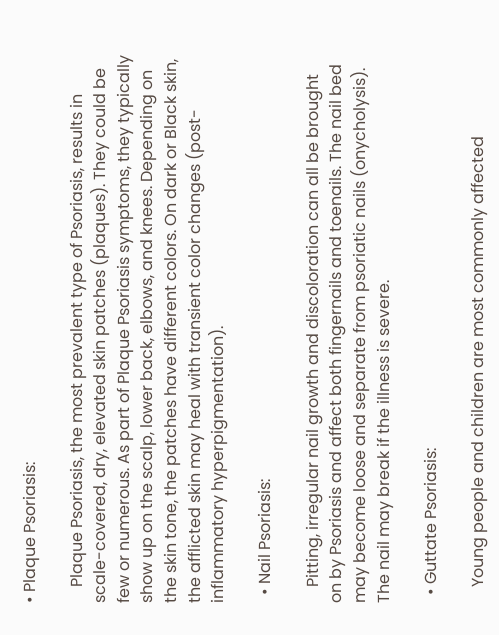• Plaque Psoriasis:

    Plaque Psoriasis, the most prevalent type of Psoriasis, results in scale-covered, dry, elevated skin patches (plaques). They could be few or numerous. As part of Plaque Psoriasis symptoms, they typically show up on the scalp, lower back, elbows, and knees. Depending on the skin tone, the patches have different colors. On dark or Black skin, the afflicted skin may heal with transient color changes (post-inflammatory hyperpigmentation).

  • Nail Psoriasis:

    Pitting, irregular nail growth and discoloration can all be brought on by Psoriasis and affect both fingernails and toenails. The nail bed may become loose and separate from psoriatic nails (onycholysis). The nail may break if the illness is severe.

  • Guttate Psoriasis:

    Young people and children are most commonly affected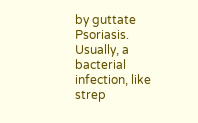by guttate Psoriasis. Usually, a bacterial infection, like strep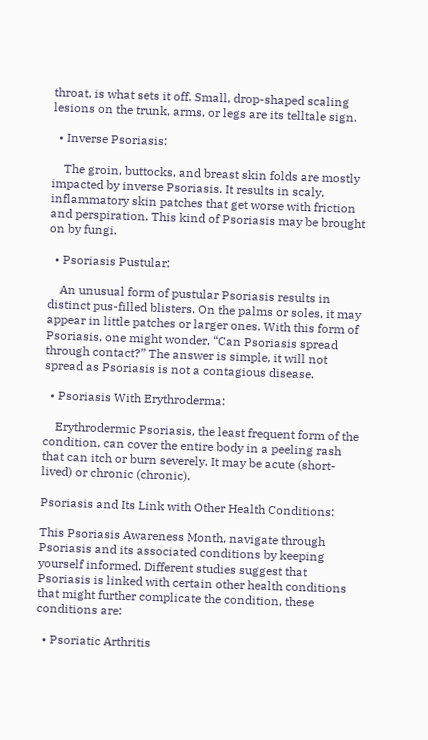throat, is what sets it off. Small, drop-shaped scaling lesions on the trunk, arms, or legs are its telltale sign.

  • Inverse Psoriasis:

    The groin, buttocks, and breast skin folds are mostly impacted by inverse Psoriasis. It results in scaly, inflammatory skin patches that get worse with friction and perspiration. This kind of Psoriasis may be brought on by fungi.

  • Psoriasis Pustular:

    An unusual form of pustular Psoriasis results in distinct pus-filled blisters. On the palms or soles, it may appear in little patches or larger ones. With this form of Psoriasis, one might wonder, “Can Psoriasis spread through contact?” The answer is simple, it will not spread as Psoriasis is not a contagious disease.

  • Psoriasis With Erythroderma:

    Erythrodermic Psoriasis, the least frequent form of the condition, can cover the entire body in a peeling rash that can itch or burn severely. It may be acute (short-lived) or chronic (chronic).

Psoriasis and Its Link with Other Health Conditions:

This Psoriasis Awareness Month, navigate through Psoriasis and its associated conditions by keeping yourself informed. Different studies suggest that Psoriasis is linked with certain other health conditions that might further complicate the condition, these conditions are:

  • Psoriatic Arthritis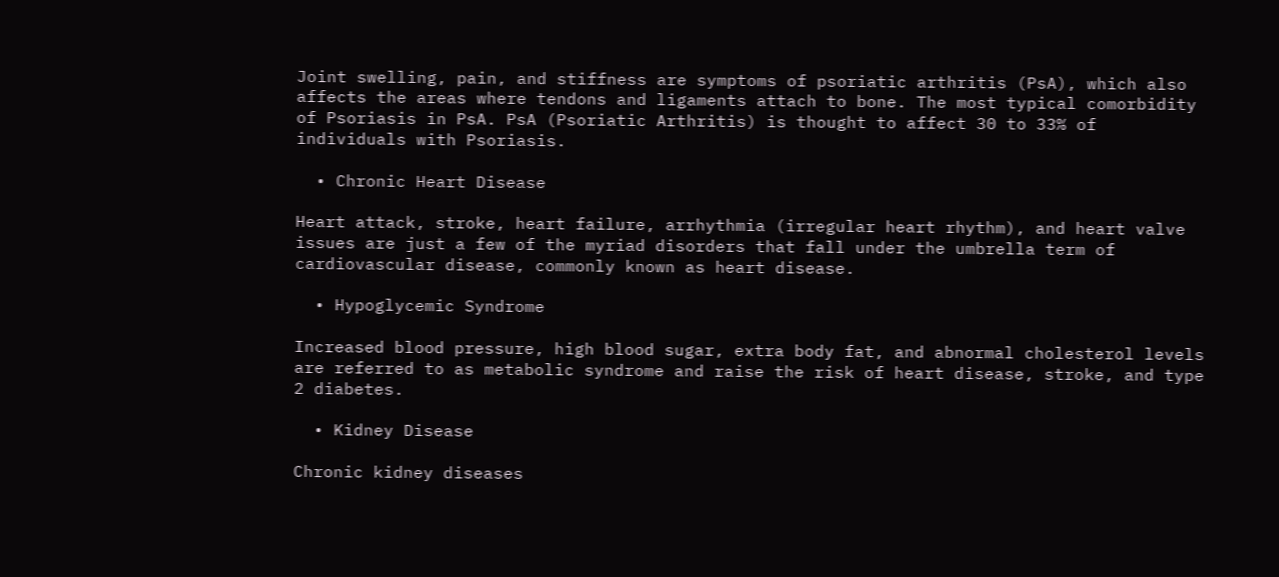Joint swelling, pain, and stiffness are symptoms of psoriatic arthritis (PsA), which also affects the areas where tendons and ligaments attach to bone. The most typical comorbidity of Psoriasis in PsA. PsA (Psoriatic Arthritis) is thought to affect 30 to 33% of individuals with Psoriasis.

  • Chronic Heart Disease

Heart attack, stroke, heart failure, arrhythmia (irregular heart rhythm), and heart valve issues are just a few of the myriad disorders that fall under the umbrella term of cardiovascular disease, commonly known as heart disease.

  • Hypoglycemic Syndrome

Increased blood pressure, high blood sugar, extra body fat, and abnormal cholesterol levels are referred to as metabolic syndrome and raise the risk of heart disease, stroke, and type 2 diabetes.

  • Kidney Disease

Chronic kidney diseases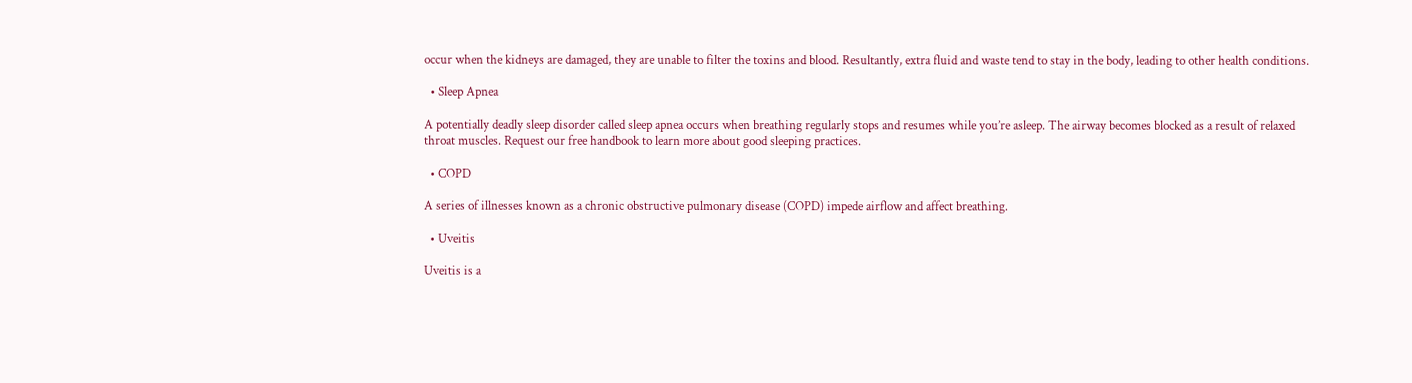occur when the kidneys are damaged, they are unable to filter the toxins and blood. Resultantly, extra fluid and waste tend to stay in the body, leading to other health conditions.

  • Sleep Apnea

A potentially deadly sleep disorder called sleep apnea occurs when breathing regularly stops and resumes while you’re asleep. The airway becomes blocked as a result of relaxed throat muscles. Request our free handbook to learn more about good sleeping practices.

  • COPD

A series of illnesses known as a chronic obstructive pulmonary disease (COPD) impede airflow and affect breathing.

  • Uveitis

Uveitis is a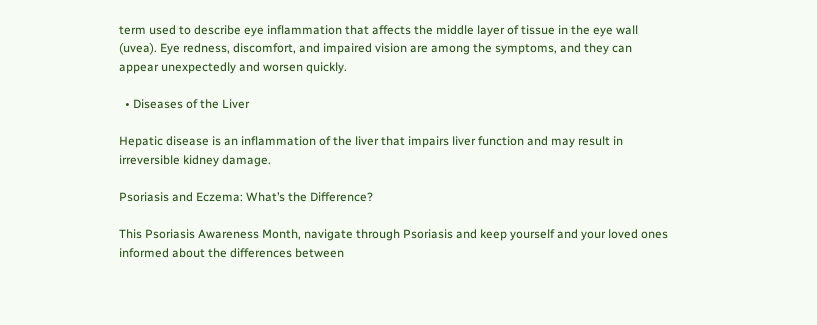term used to describe eye inflammation that affects the middle layer of tissue in the eye wall (uvea). Eye redness, discomfort, and impaired vision are among the symptoms, and they can appear unexpectedly and worsen quickly.

  • Diseases of the Liver

Hepatic disease is an inflammation of the liver that impairs liver function and may result in irreversible kidney damage.

Psoriasis and Eczema: What’s the Difference?

This Psoriasis Awareness Month, navigate through Psoriasis and keep yourself and your loved ones informed about the differences between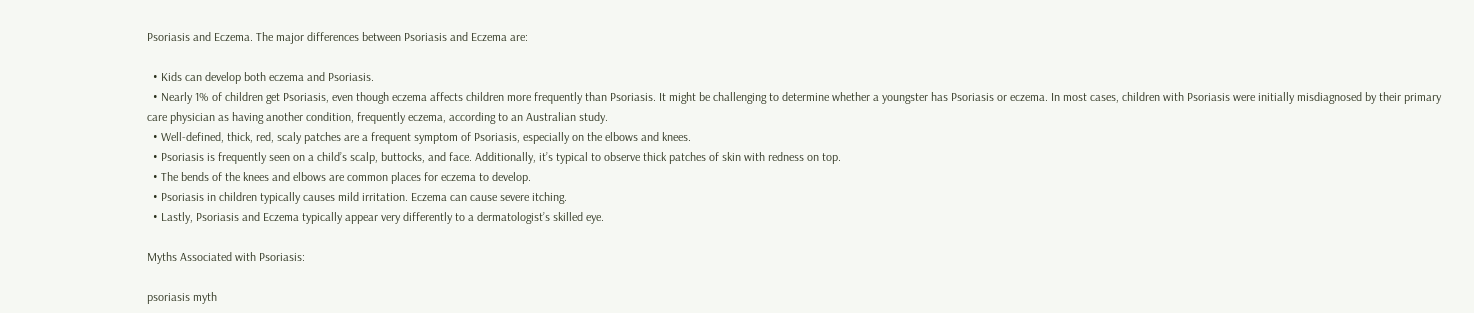Psoriasis and Eczema. The major differences between Psoriasis and Eczema are:

  • Kids can develop both eczema and Psoriasis.
  • Nearly 1% of children get Psoriasis, even though eczema affects children more frequently than Psoriasis. It might be challenging to determine whether a youngster has Psoriasis or eczema. In most cases, children with Psoriasis were initially misdiagnosed by their primary care physician as having another condition, frequently eczema, according to an Australian study.
  • Well-defined, thick, red, scaly patches are a frequent symptom of Psoriasis, especially on the elbows and knees.
  • Psoriasis is frequently seen on a child’s scalp, buttocks, and face. Additionally, it’s typical to observe thick patches of skin with redness on top.
  • The bends of the knees and elbows are common places for eczema to develop.
  • Psoriasis in children typically causes mild irritation. Eczema can cause severe itching.
  • Lastly, Psoriasis and Eczema typically appear very differently to a dermatologist’s skilled eye.

Myths Associated with Psoriasis:

psoriasis myth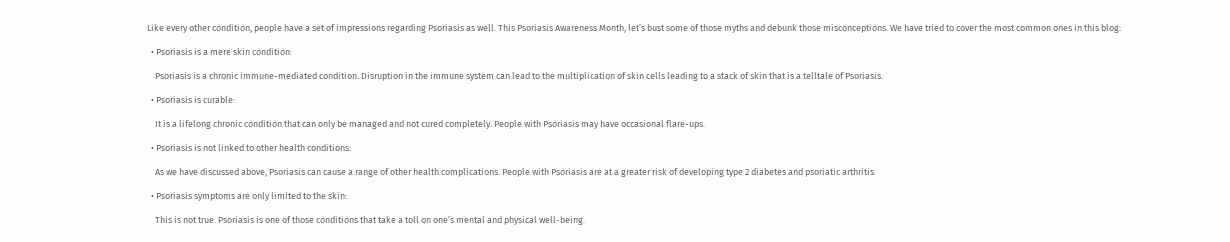Like every other condition, people have a set of impressions regarding Psoriasis as well. This Psoriasis Awareness Month, let’s bust some of those myths and debunk those misconceptions. We have tried to cover the most common ones in this blog:

  • Psoriasis is a mere skin condition:

    Psoriasis is a chronic immune-mediated condition. Disruption in the immune system can lead to the multiplication of skin cells leading to a stack of skin that is a telltale of Psoriasis.

  • Psoriasis is curable:

    It is a lifelong chronic condition that can only be managed and not cured completely. People with Psoriasis may have occasional flare-ups.

  • Psoriasis is not linked to other health conditions:

    As we have discussed above, Psoriasis can cause a range of other health complications. People with Psoriasis are at a greater risk of developing type 2 diabetes and psoriatic arthritis.

  • Psoriasis symptoms are only limited to the skin:

    This is not true. Psoriasis is one of those conditions that take a toll on one’s mental and physical well-being.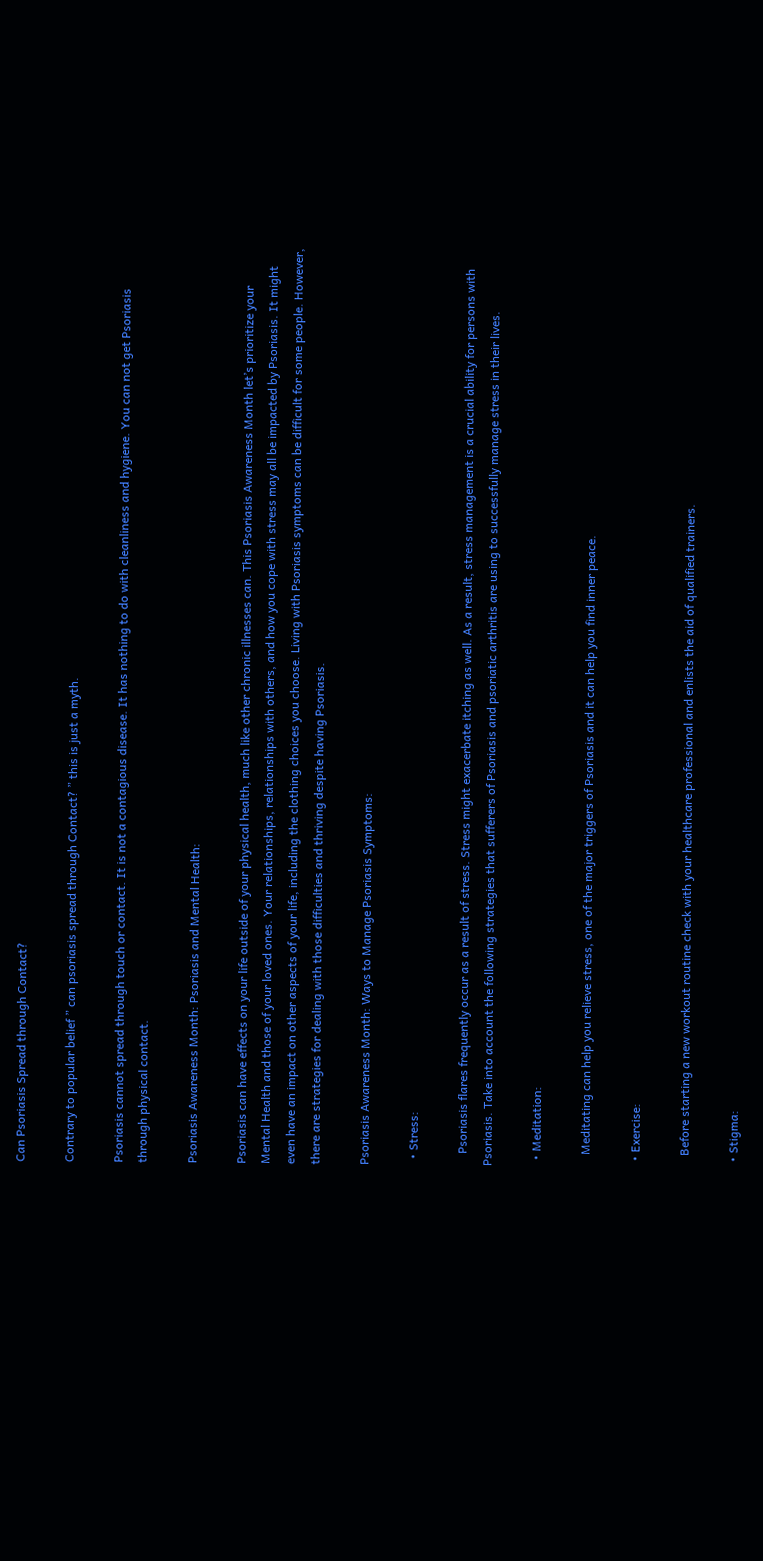Can Psoriasis Spread through Contact?

Contrary to popular belief ” can psoriasis spread through Contact? ” this is just a myth.

Psoriasis cannot spread through touch or contact. It is not a contagious disease. It has nothing to do with cleanliness and hygiene. You can not get Psoriasis through physical contact.

Psoriasis Awareness Month: Psoriasis and Mental Health:

Psoriasis can have effects on your life outside of your physical health, much like other chronic illnesses can. This Psoriasis Awareness Month let’s prioritize your Mental Health and those of your loved ones. Your relationships, relationships with others, and how you cope with stress may all be impacted by Psoriasis. It might even have an impact on other aspects of your life, including the clothing choices you choose. Living with Psoriasis symptoms can be difficult for some people. However, there are strategies for dealing with those difficulties and thriving despite having Psoriasis.

Psoriasis Awareness Month: Ways to Manage Psoriasis Symptoms:

  • Stress:

    Psoriasis flares frequently occur as a result of stress. Stress might exacerbate itching as well. As a result, stress management is a crucial ability for persons with Psoriasis. Take into account the following strategies that sufferers of Psoriasis and psoriatic arthritis are using to successfully manage stress in their lives.

  • Meditation:

    Meditating can help you relieve stress, one of the major triggers of Psoriasis and it can help you find inner peace.

  • Exercise:

    Before starting a new workout routine check with your healthcare professional and enlists the aid of qualified trainers.

  • Stigma: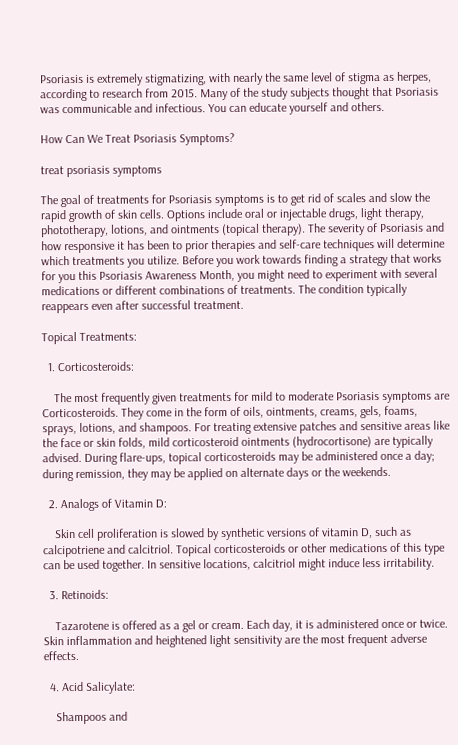Psoriasis is extremely stigmatizing, with nearly the same level of stigma as herpes, according to research from 2015. Many of the study subjects thought that Psoriasis was communicable and infectious. You can educate yourself and others.

How Can We Treat Psoriasis Symptoms?

treat psoriasis symptoms

The goal of treatments for Psoriasis symptoms is to get rid of scales and slow the rapid growth of skin cells. Options include oral or injectable drugs, light therapy, phototherapy, lotions, and ointments (topical therapy). The severity of Psoriasis and how responsive it has been to prior therapies and self-care techniques will determine which treatments you utilize. Before you work towards finding a strategy that works for you this Psoriasis Awareness Month, you might need to experiment with several medications or different combinations of treatments. The condition typically reappears even after successful treatment.

Topical Treatments:

  1. Corticosteroids:

    The most frequently given treatments for mild to moderate Psoriasis symptoms are Corticosteroids. They come in the form of oils, ointments, creams, gels, foams, sprays, lotions, and shampoos. For treating extensive patches and sensitive areas like the face or skin folds, mild corticosteroid ointments (hydrocortisone) are typically advised. During flare-ups, topical corticosteroids may be administered once a day; during remission, they may be applied on alternate days or the weekends.

  2. Analogs of Vitamin D:

    Skin cell proliferation is slowed by synthetic versions of vitamin D, such as calcipotriene and calcitriol. Topical corticosteroids or other medications of this type can be used together. In sensitive locations, calcitriol might induce less irritability.

  3. Retinoids:

    Tazarotene is offered as a gel or cream. Each day, it is administered once or twice. Skin inflammation and heightened light sensitivity are the most frequent adverse effects.

  4. Acid Salicylate:

    Shampoos and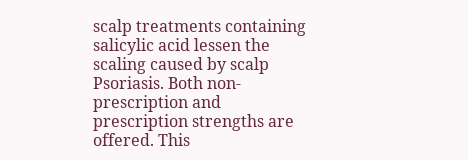scalp treatments containing salicylic acid lessen the scaling caused by scalp Psoriasis. Both non-prescription and prescription strengths are offered. This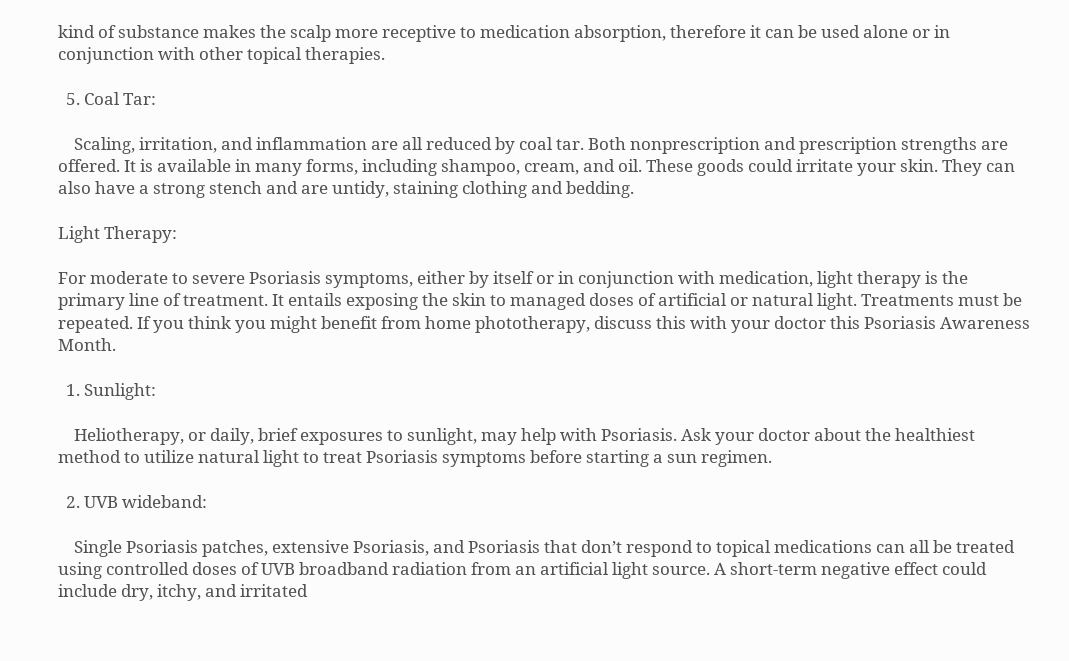kind of substance makes the scalp more receptive to medication absorption, therefore it can be used alone or in conjunction with other topical therapies.

  5. Coal Tar:

    Scaling, irritation, and inflammation are all reduced by coal tar. Both nonprescription and prescription strengths are offered. It is available in many forms, including shampoo, cream, and oil. These goods could irritate your skin. They can also have a strong stench and are untidy, staining clothing and bedding.

Light Therapy:

For moderate to severe Psoriasis symptoms, either by itself or in conjunction with medication, light therapy is the primary line of treatment. It entails exposing the skin to managed doses of artificial or natural light. Treatments must be repeated. If you think you might benefit from home phototherapy, discuss this with your doctor this Psoriasis Awareness Month.

  1. Sunlight:

    Heliotherapy, or daily, brief exposures to sunlight, may help with Psoriasis. Ask your doctor about the healthiest method to utilize natural light to treat Psoriasis symptoms before starting a sun regimen.

  2. UVB wideband:

    Single Psoriasis patches, extensive Psoriasis, and Psoriasis that don’t respond to topical medications can all be treated using controlled doses of UVB broadband radiation from an artificial light source. A short-term negative effect could include dry, itchy, and irritated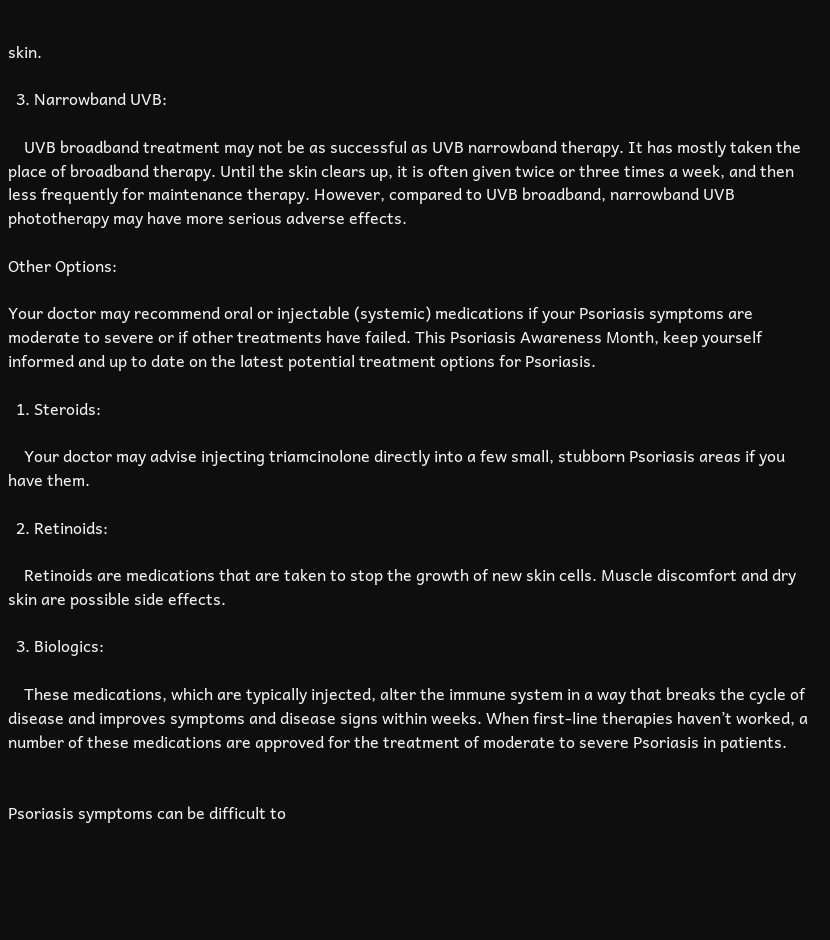skin.

  3. Narrowband UVB:

    UVB broadband treatment may not be as successful as UVB narrowband therapy. It has mostly taken the place of broadband therapy. Until the skin clears up, it is often given twice or three times a week, and then less frequently for maintenance therapy. However, compared to UVB broadband, narrowband UVB phototherapy may have more serious adverse effects.

Other Options:

Your doctor may recommend oral or injectable (systemic) medications if your Psoriasis symptoms are moderate to severe or if other treatments have failed. This Psoriasis Awareness Month, keep yourself informed and up to date on the latest potential treatment options for Psoriasis.

  1. Steroids:

    Your doctor may advise injecting triamcinolone directly into a few small, stubborn Psoriasis areas if you have them.

  2. Retinoids:

    Retinoids are medications that are taken to stop the growth of new skin cells. Muscle discomfort and dry skin are possible side effects.

  3. Biologics:

    These medications, which are typically injected, alter the immune system in a way that breaks the cycle of disease and improves symptoms and disease signs within weeks. When first-line therapies haven’t worked, a number of these medications are approved for the treatment of moderate to severe Psoriasis in patients.


Psoriasis symptoms can be difficult to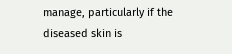manage, particularly if the diseased skin is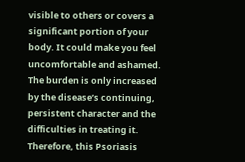visible to others or covers a significant portion of your body. It could make you feel uncomfortable and ashamed. The burden is only increased by the disease’s continuing, persistent character and the difficulties in treating it. Therefore, this Psoriasis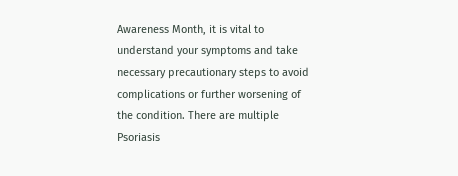Awareness Month, it is vital to understand your symptoms and take necessary precautionary steps to avoid complications or further worsening of the condition. There are multiple Psoriasis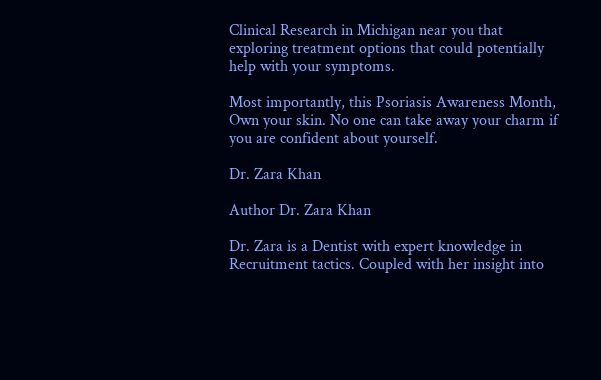Clinical Research in Michigan near you that exploring treatment options that could potentially help with your symptoms.

Most importantly, this Psoriasis Awareness Month, Own your skin. No one can take away your charm if you are confident about yourself.

Dr. Zara Khan

Author Dr. Zara Khan

Dr. Zara is a Dentist with expert knowledge in Recruitment tactics. Coupled with her insight into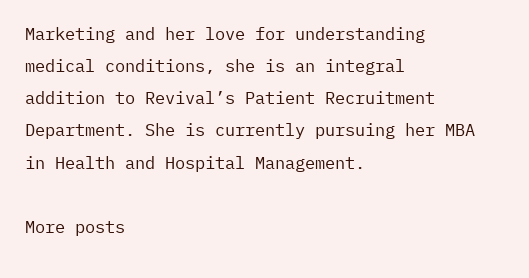Marketing and her love for understanding medical conditions, she is an integral addition to Revival’s Patient Recruitment Department. She is currently pursuing her MBA in Health and Hospital Management.

More posts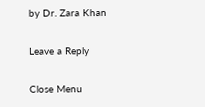by Dr. Zara Khan

Leave a Reply

Close Menu